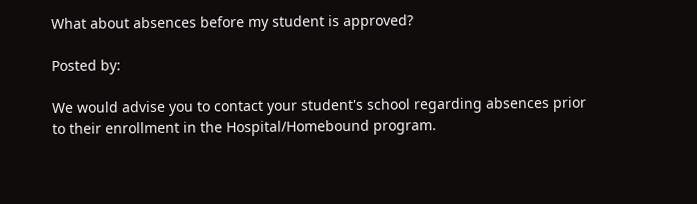What about absences before my student is approved?

Posted by:

We would advise you to contact your student's school regarding absences prior to their enrollment in the Hospital/Homebound program.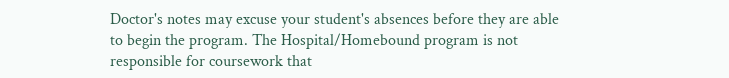Doctor's notes may excuse your student's absences before they are able to begin the program. The Hospital/Homebound program is not responsible for coursework that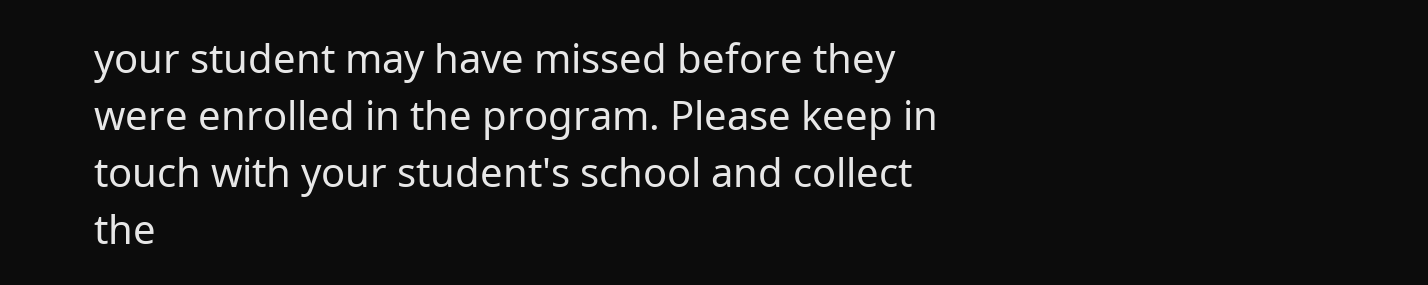your student may have missed before they were enrolled in the program. Please keep in touch with your student's school and collect the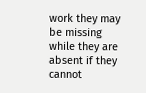work they may be missing while they are absent if they cannot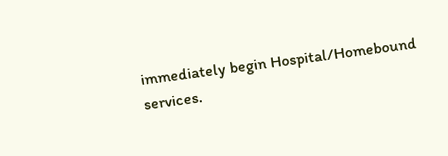immediately begin Hospital/Homebound services.